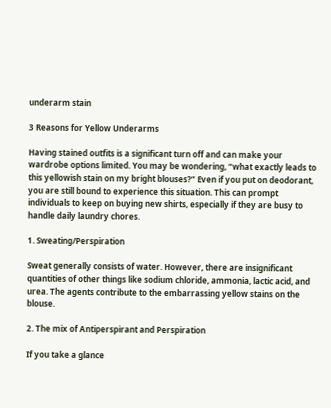underarm stain

3 Reasons for Yellow Underarms

Having stained outfits is a significant turn off and can make your wardrobe options limited. You may be wondering, “what exactly leads to this yellowish stain on my bright blouses?” Even if you put on deodorant, you are still bound to experience this situation. This can prompt individuals to keep on buying new shirts, especially if they are busy to handle daily laundry chores.

1. Sweating/Perspiration

Sweat generally consists of water. However, there are insignificant quantities of other things like sodium chloride, ammonia, lactic acid, and urea. The agents contribute to the embarrassing yellow stains on the blouse.

2. The mix of Antiperspirant and Perspiration

If you take a glance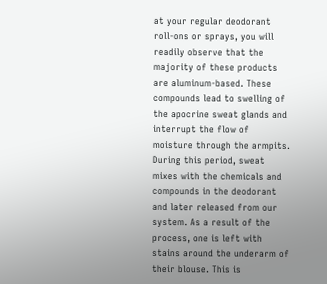at your regular deodorant roll-ons or sprays, you will readily observe that the majority of these products are aluminum-based. These compounds lead to swelling of the apocrine sweat glands and interrupt the flow of moisture through the armpits. During this period, sweat mixes with the chemicals and compounds in the deodorant and later released from our system. As a result of the process, one is left with stains around the underarm of their blouse. This is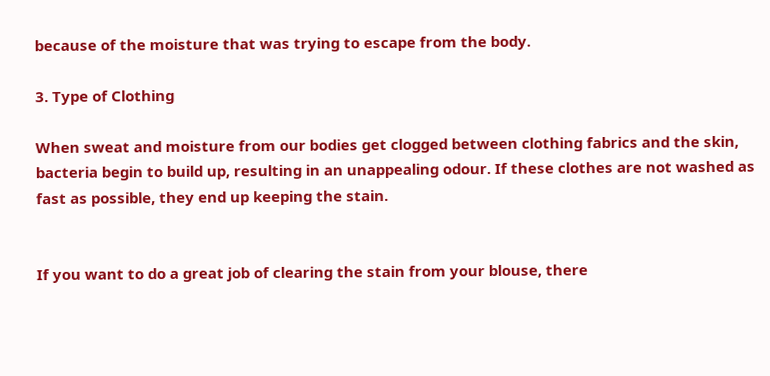because of the moisture that was trying to escape from the body.

3. Type of Clothing

When sweat and moisture from our bodies get clogged between clothing fabrics and the skin, bacteria begin to build up, resulting in an unappealing odour. If these clothes are not washed as fast as possible, they end up keeping the stain.


If you want to do a great job of clearing the stain from your blouse, there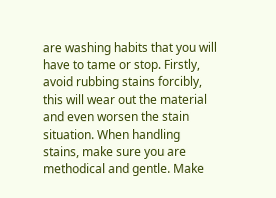are washing habits that you will have to tame or stop. Firstly, avoid rubbing stains forcibly, this will wear out the material and even worsen the stain situation. When handling stains, make sure you are methodical and gentle. Make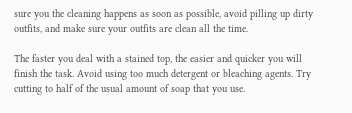sure you the cleaning happens as soon as possible, avoid pilling up dirty outfits, and make sure your outfits are clean all the time.

The faster you deal with a stained top, the easier and quicker you will finish the task. Avoid using too much detergent or bleaching agents. Try cutting to half of the usual amount of soap that you use.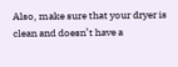Also, make sure that your dryer is clean and doesn’t have a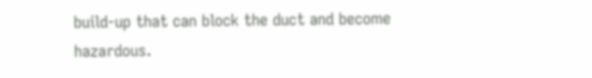build-up that can block the duct and become hazardous.